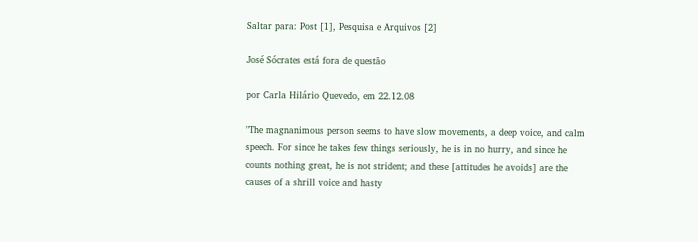Saltar para: Post [1], Pesquisa e Arquivos [2]

José Sócrates está fora de questão

por Carla Hilário Quevedo, em 22.12.08

"The magnanimous person seems to have slow movements, a deep voice, and calm speech. For since he takes few things seriously, he is in no hurry, and since he counts nothing great, he is not strident; and these [attitudes he avoids] are the causes of a shrill voice and hasty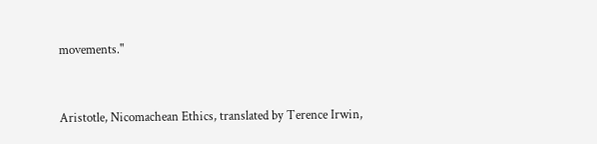movements."


Aristotle, Nicomachean Ethics, translated by Terence Irwin,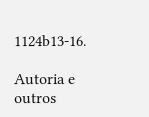1124b13-16.

Autoria e outros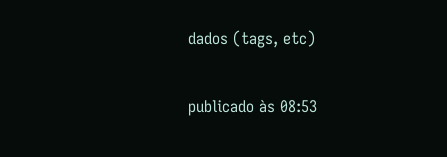dados (tags, etc)

publicado às 08:53